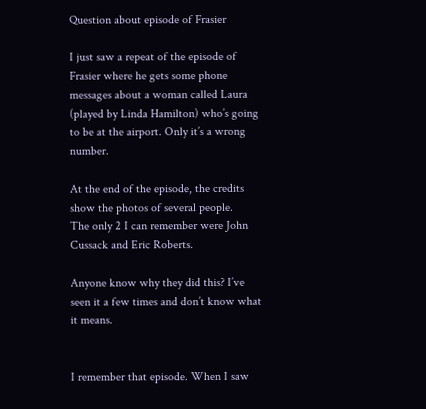Question about episode of Frasier

I just saw a repeat of the episode of Frasier where he gets some phone messages about a woman called Laura (played by Linda Hamilton) who’s going to be at the airport. Only it’s a wrong number.

At the end of the episode, the credits show the photos of several people.
The only 2 I can remember were John Cussack and Eric Roberts.

Anyone know why they did this? I’ve seen it a few times and don’t know what it means.


I remember that episode. When I saw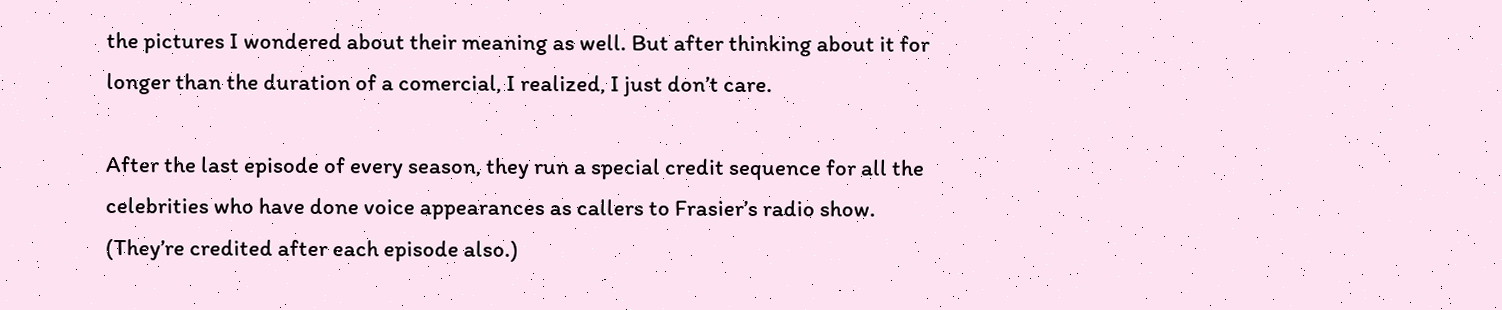the pictures I wondered about their meaning as well. But after thinking about it for longer than the duration of a comercial, I realized, I just don’t care.

After the last episode of every season, they run a special credit sequence for all the celebrities who have done voice appearances as callers to Frasier’s radio show. (They’re credited after each episode also.)